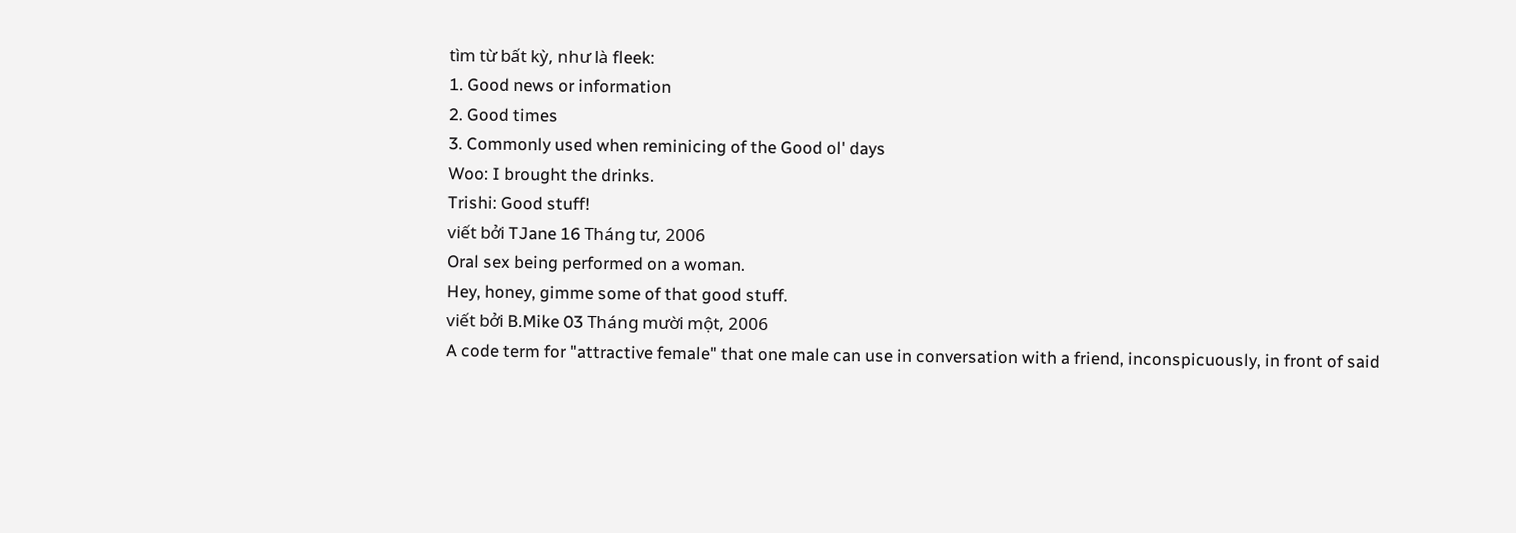tìm từ bất kỳ, như là fleek:
1. Good news or information
2. Good times
3. Commonly used when reminicing of the Good ol' days
Woo: I brought the drinks.
Trishi: Good stuff!
viết bởi TJane 16 Tháng tư, 2006
Oral sex being performed on a woman.
Hey, honey, gimme some of that good stuff.
viết bởi B.Mike 03 Tháng mười một, 2006
A code term for "attractive female" that one male can use in conversation with a friend, inconspicuously, in front of said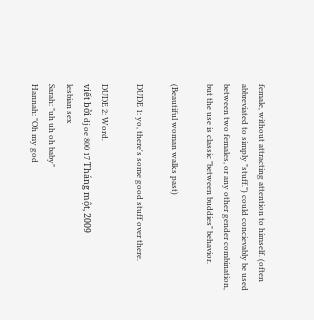female, without attracting attention to himself. (often abbreviated to simply "stuff.") could concievably be used between two females, or any other gender combination, but the use is classic "between buddies" behavior.

(Beautiful woman walks past)

DUDE 1: yo, there's some good stuff over there.

DUDE 2: Word.
viết bởi dj oe 800 17 Tháng một, 2009
lesbian sex
Sarah: "uh uh oh baby"
Hannah: "Oh my god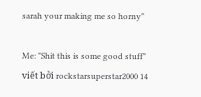sarah your making me so horny"

Me: "Shit this is some good stuff"
viết bởi rockstarsuperstar2000 14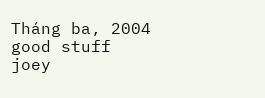Tháng ba, 2004
good stuff
joey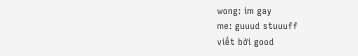wong: im gay
me: guuud stuuuff
viết bởi good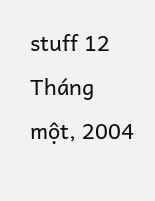stuff 12 Tháng một, 2004